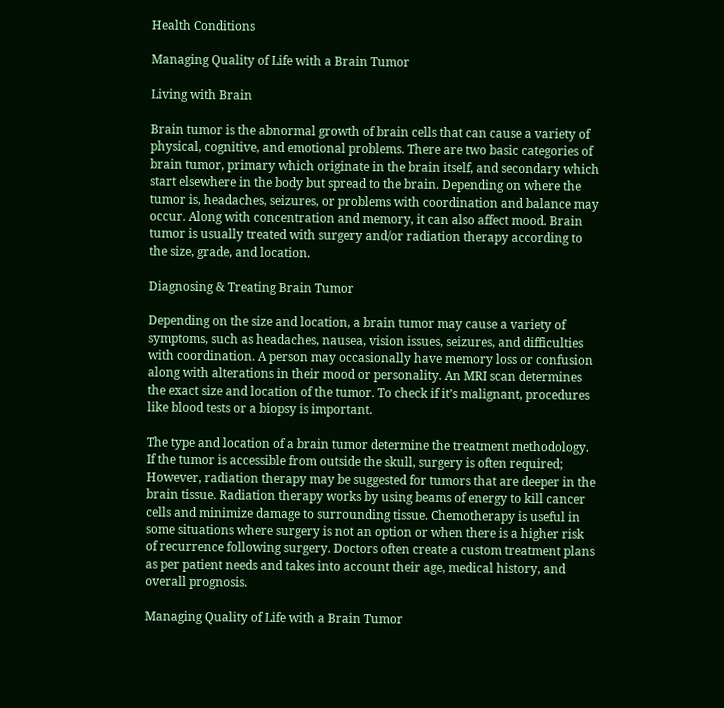Health Conditions

Managing Quality of Life with a Brain Tumor

Living with Brain

Brain tumor is the abnormal growth of brain cells that can cause a variety of physical, cognitive, and emotional problems. There are two basic categories of brain tumor, primary which originate in the brain itself, and secondary which start elsewhere in the body but spread to the brain. Depending on where the tumor is, headaches, seizures, or problems with coordination and balance may occur. Along with concentration and memory, it can also affect mood. Brain tumor is usually treated with surgery and/or radiation therapy according to the size, grade, and location.

Diagnosing & Treating Brain Tumor

Depending on the size and location, a brain tumor may cause a variety of symptoms, such as headaches, nausea, vision issues, seizures, and difficulties with coordination. A person may occasionally have memory loss or confusion along with alterations in their mood or personality. An MRI scan determines the exact size and location of the tumor. To check if it’s malignant, procedures like blood tests or a biopsy is important.

The type and location of a brain tumor determine the treatment methodology. If the tumor is accessible from outside the skull, surgery is often required; However, radiation therapy may be suggested for tumors that are deeper in the brain tissue. Radiation therapy works by using beams of energy to kill cancer cells and minimize damage to surrounding tissue. Chemotherapy is useful in some situations where surgery is not an option or when there is a higher risk of recurrence following surgery. Doctors often create a custom treatment plans as per patient needs and takes into account their age, medical history, and overall prognosis.

Managing Quality of Life with a Brain Tumor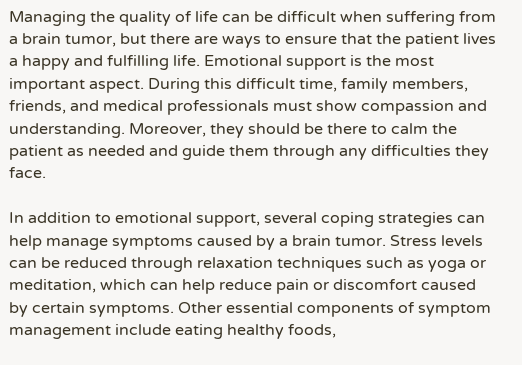Managing the quality of life can be difficult when suffering from a brain tumor, but there are ways to ensure that the patient lives a happy and fulfilling life. Emotional support is the most important aspect. During this difficult time, family members, friends, and medical professionals must show compassion and understanding. Moreover, they should be there to calm the patient as needed and guide them through any difficulties they face.

In addition to emotional support, several coping strategies can help manage symptoms caused by a brain tumor. Stress levels can be reduced through relaxation techniques such as yoga or meditation, which can help reduce pain or discomfort caused by certain symptoms. Other essential components of symptom management include eating healthy foods,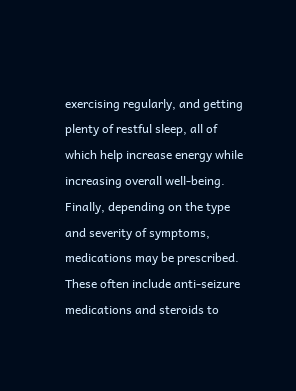exercising regularly, and getting plenty of restful sleep, all of which help increase energy while increasing overall well-being. Finally, depending on the type and severity of symptoms, medications may be prescribed. These often include anti-seizure medications and steroids to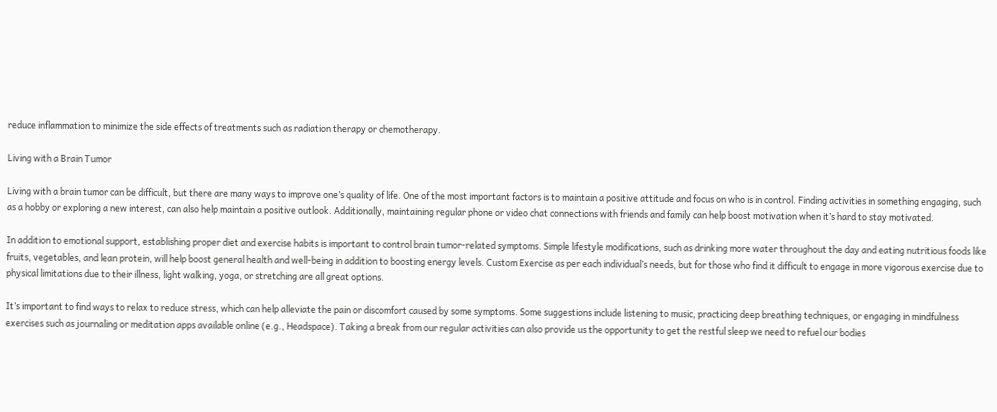reduce inflammation to minimize the side effects of treatments such as radiation therapy or chemotherapy.

Living with a Brain Tumor

Living with a brain tumor can be difficult, but there are many ways to improve one’s quality of life. One of the most important factors is to maintain a positive attitude and focus on who is in control. Finding activities in something engaging, such as a hobby or exploring a new interest, can also help maintain a positive outlook. Additionally, maintaining regular phone or video chat connections with friends and family can help boost motivation when it’s hard to stay motivated.

In addition to emotional support, establishing proper diet and exercise habits is important to control brain tumor-related symptoms. Simple lifestyle modifications, such as drinking more water throughout the day and eating nutritious foods like fruits, vegetables, and lean protein, will help boost general health and well-being in addition to boosting energy levels. Custom Exercise as per each individual’s needs, but for those who find it difficult to engage in more vigorous exercise due to physical limitations due to their illness, light walking, yoga, or stretching are all great options.

It’s important to find ways to relax to reduce stress, which can help alleviate the pain or discomfort caused by some symptoms. Some suggestions include listening to music, practicing deep breathing techniques, or engaging in mindfulness exercises such as journaling or meditation apps available online (e.g., Headspace). Taking a break from our regular activities can also provide us the opportunity to get the restful sleep we need to refuel our bodies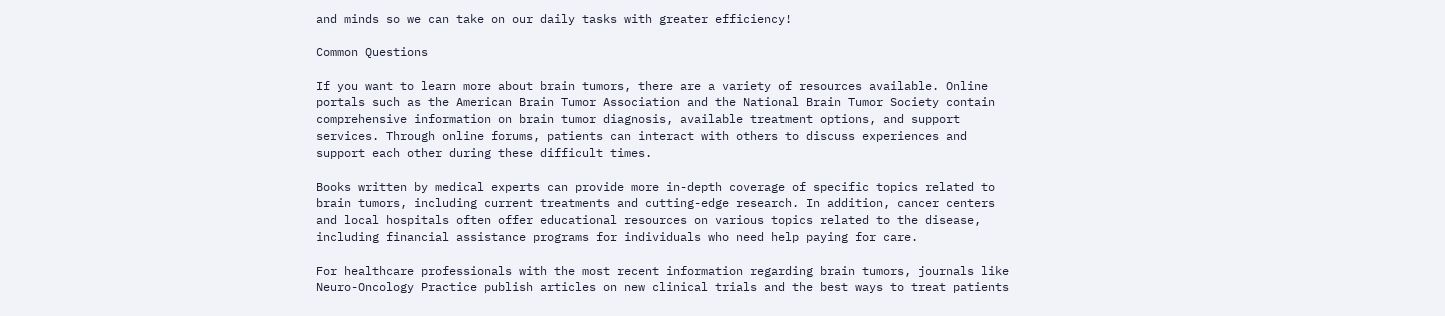and minds so we can take on our daily tasks with greater efficiency!

Common Questions

If you want to learn more about brain tumors, there are a variety of resources available. Online portals such as the American Brain Tumor Association and the National Brain Tumor Society contain comprehensive information on brain tumor diagnosis, available treatment options, and support services. Through online forums, patients can interact with others to discuss experiences and support each other during these difficult times.

Books written by medical experts can provide more in-depth coverage of specific topics related to brain tumors, including current treatments and cutting-edge research. In addition, cancer centers and local hospitals often offer educational resources on various topics related to the disease, including financial assistance programs for individuals who need help paying for care.

For healthcare professionals with the most recent information regarding brain tumors, journals like Neuro-Oncology Practice publish articles on new clinical trials and the best ways to treat patients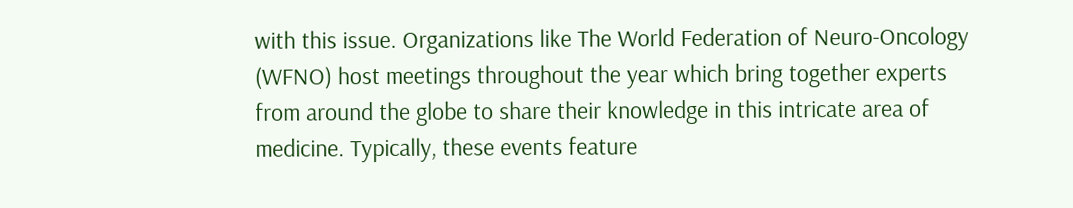with this issue. Organizations like The World Federation of Neuro-Oncology (WFNO) host meetings throughout the year which bring together experts from around the globe to share their knowledge in this intricate area of medicine. Typically, these events feature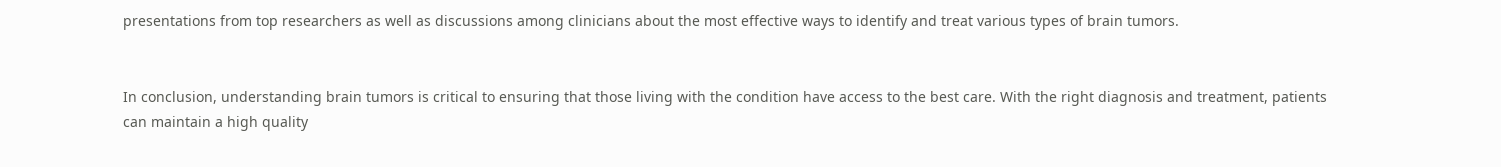presentations from top researchers as well as discussions among clinicians about the most effective ways to identify and treat various types of brain tumors.


In conclusion, understanding brain tumors is critical to ensuring that those living with the condition have access to the best care. With the right diagnosis and treatment, patients can maintain a high quality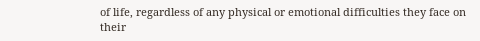of life, regardless of any physical or emotional difficulties they face on their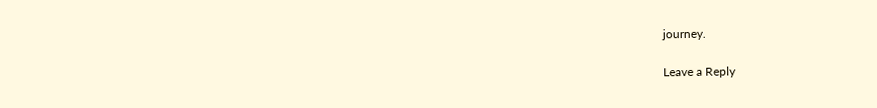journey.

Leave a Reply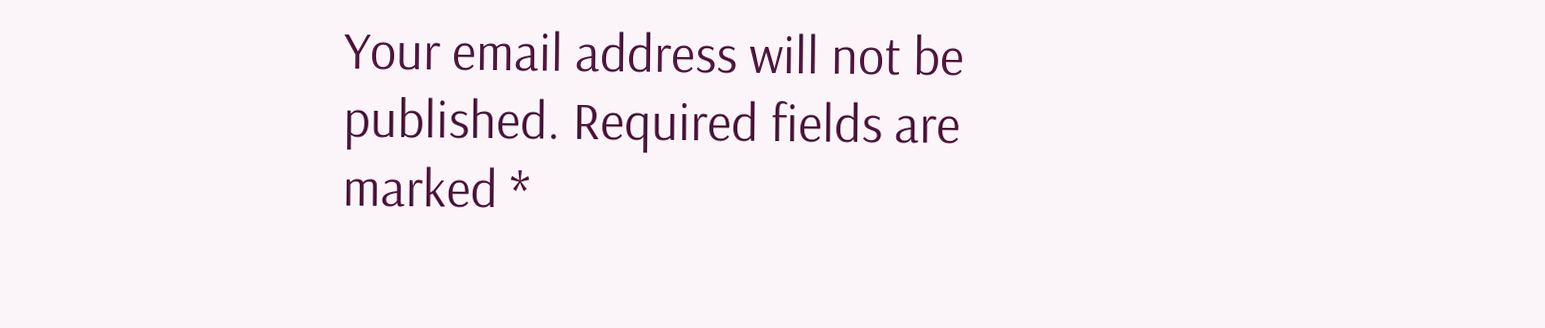Your email address will not be published. Required fields are marked *